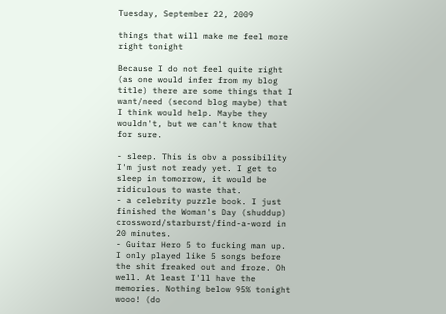Tuesday, September 22, 2009

things that will make me feel more right tonight

Because I do not feel quite right (as one would infer from my blog title) there are some things that I want/need (second blog maybe) that I think would help. Maybe they wouldn't, but we can't know that for sure.

- sleep. This is obv a possibility I'm just not ready yet. I get to sleep in tomorrow, it would be ridiculous to waste that.
- a celebrity puzzle book. I just finished the Woman's Day (shuddup) crossword/starburst/find-a-word in 20 minutes.
- Guitar Hero 5 to fucking man up. I only played like 5 songs before the shit freaked out and froze. Oh well. At least I'll have the memories. Nothing below 95% tonight wooo! (do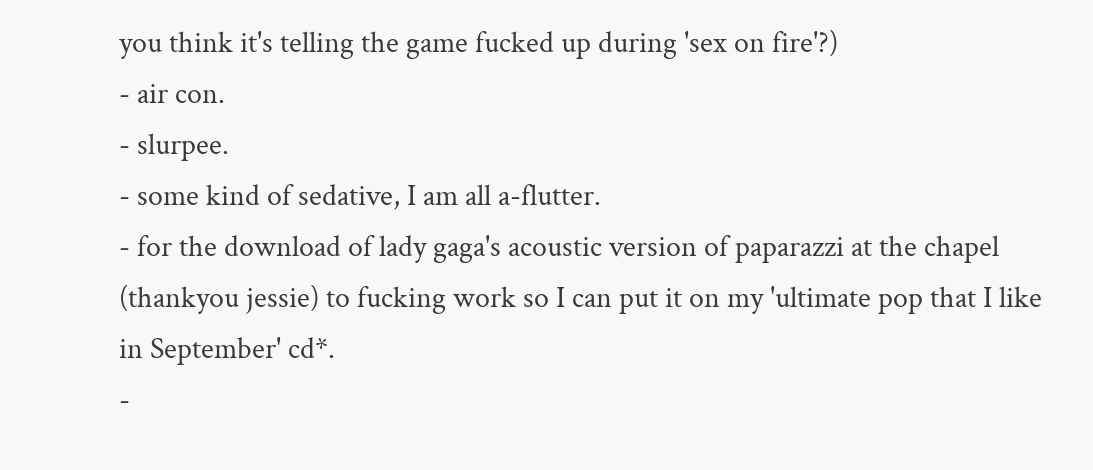you think it's telling the game fucked up during 'sex on fire'?)
- air con.
- slurpee.
- some kind of sedative, I am all a-flutter.
- for the download of lady gaga's acoustic version of paparazzi at the chapel (thankyou jessie) to fucking work so I can put it on my 'ultimate pop that I like in September' cd*.
-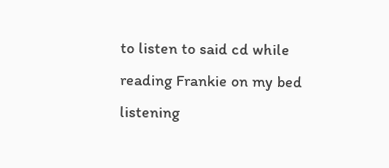to listen to said cd while reading Frankie on my bed listening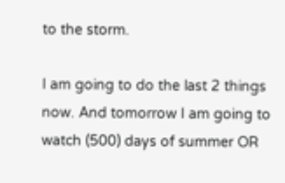to the storm.

I am going to do the last 2 things now. And tomorrow I am going to watch (500) days of summer OR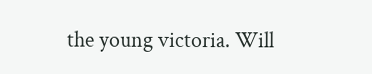the young victoria. Will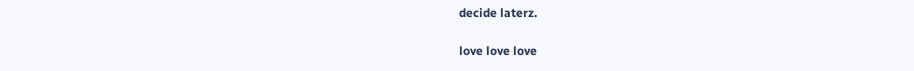decide laterz.

love love love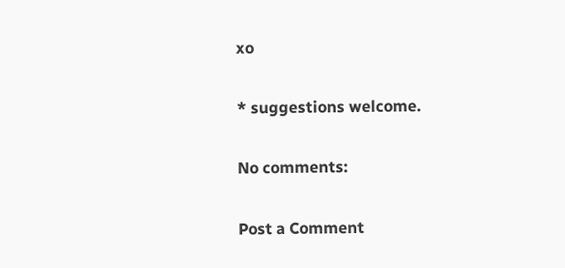xo

* suggestions welcome.

No comments:

Post a Comment